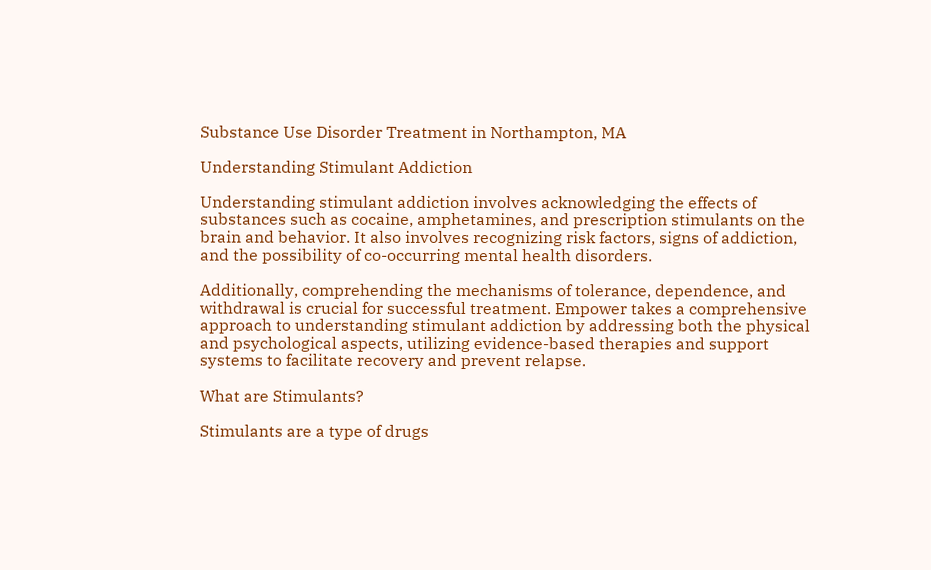Substance Use Disorder Treatment in Northampton, MA

Understanding Stimulant Addiction

Understanding stimulant addiction involves acknowledging the effects of substances such as cocaine, amphetamines, and prescription stimulants on the brain and behavior. It also involves recognizing risk factors, signs of addiction, and the possibility of co-occurring mental health disorders.

Additionally, comprehending the mechanisms of tolerance, dependence, and withdrawal is crucial for successful treatment. Empower takes a comprehensive approach to understanding stimulant addiction by addressing both the physical and psychological aspects, utilizing evidence-based therapies and support systems to facilitate recovery and prevent relapse.

What are Stimulants?

Stimulants are a type of drugs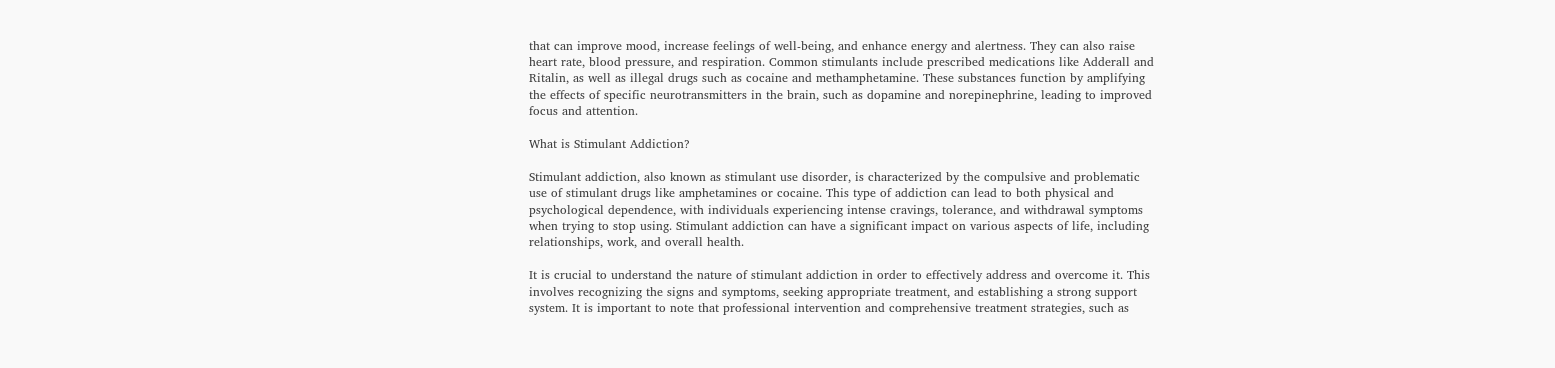that can improve mood, increase feelings of well-being, and enhance energy and alertness. They can also raise heart rate, blood pressure, and respiration. Common stimulants include prescribed medications like Adderall and Ritalin, as well as illegal drugs such as cocaine and methamphetamine. These substances function by amplifying the effects of specific neurotransmitters in the brain, such as dopamine and norepinephrine, leading to improved focus and attention.

What is Stimulant Addiction?

Stimulant addiction, also known as stimulant use disorder, is characterized by the compulsive and problematic use of stimulant drugs like amphetamines or cocaine. This type of addiction can lead to both physical and psychological dependence, with individuals experiencing intense cravings, tolerance, and withdrawal symptoms when trying to stop using. Stimulant addiction can have a significant impact on various aspects of life, including relationships, work, and overall health.

It is crucial to understand the nature of stimulant addiction in order to effectively address and overcome it. This involves recognizing the signs and symptoms, seeking appropriate treatment, and establishing a strong support system. It is important to note that professional intervention and comprehensive treatment strategies, such as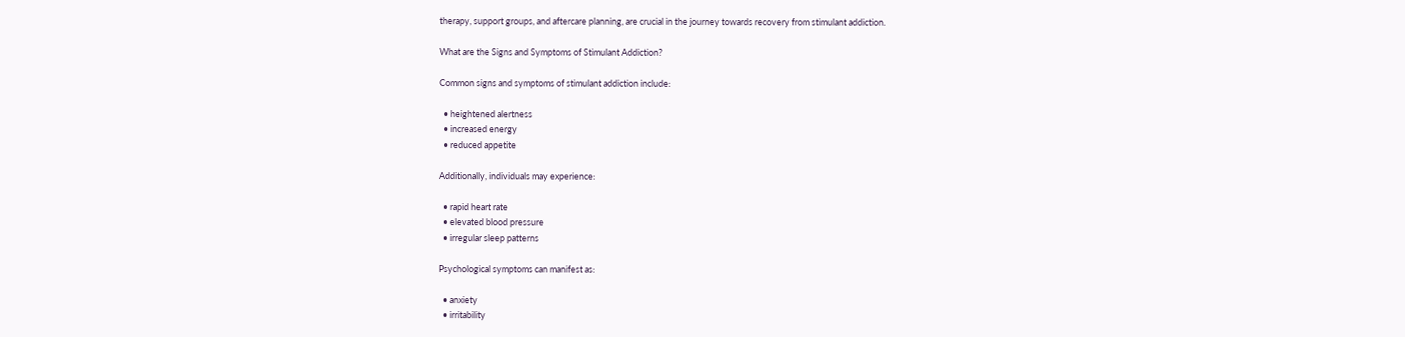therapy, support groups, and aftercare planning, are crucial in the journey towards recovery from stimulant addiction.

What are the Signs and Symptoms of Stimulant Addiction?

Common signs and symptoms of stimulant addiction include:

  • heightened alertness
  • increased energy
  • reduced appetite

Additionally, individuals may experience:

  • rapid heart rate
  • elevated blood pressure
  • irregular sleep patterns

Psychological symptoms can manifest as:

  • anxiety
  • irritability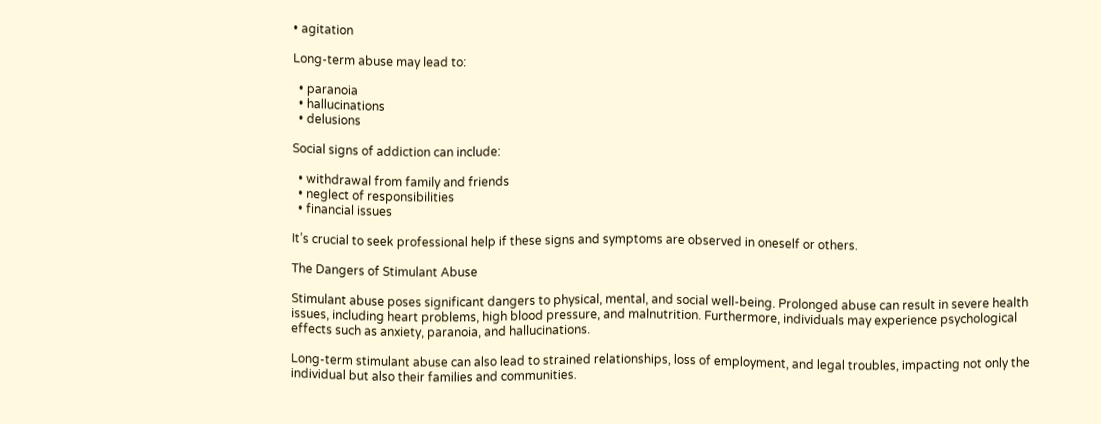• agitation

Long-term abuse may lead to:

  • paranoia
  • hallucinations
  • delusions

Social signs of addiction can include:

  • withdrawal from family and friends
  • neglect of responsibilities
  • financial issues

It’s crucial to seek professional help if these signs and symptoms are observed in oneself or others.

The Dangers of Stimulant Abuse

Stimulant abuse poses significant dangers to physical, mental, and social well-being. Prolonged abuse can result in severe health issues, including heart problems, high blood pressure, and malnutrition. Furthermore, individuals may experience psychological effects such as anxiety, paranoia, and hallucinations.

Long-term stimulant abuse can also lead to strained relationships, loss of employment, and legal troubles, impacting not only the individual but also their families and communities.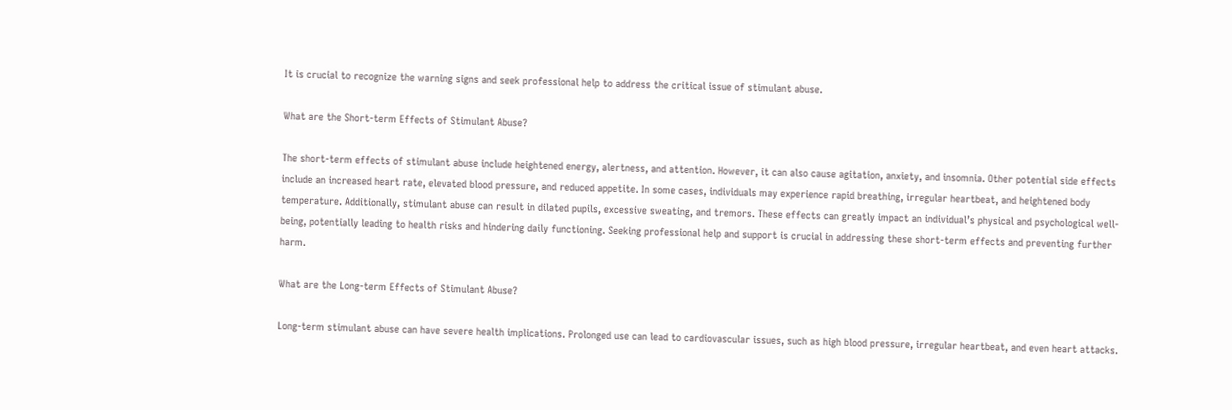It is crucial to recognize the warning signs and seek professional help to address the critical issue of stimulant abuse.

What are the Short-term Effects of Stimulant Abuse?

The short-term effects of stimulant abuse include heightened energy, alertness, and attention. However, it can also cause agitation, anxiety, and insomnia. Other potential side effects include an increased heart rate, elevated blood pressure, and reduced appetite. In some cases, individuals may experience rapid breathing, irregular heartbeat, and heightened body temperature. Additionally, stimulant abuse can result in dilated pupils, excessive sweating, and tremors. These effects can greatly impact an individual’s physical and psychological well-being, potentially leading to health risks and hindering daily functioning. Seeking professional help and support is crucial in addressing these short-term effects and preventing further harm.

What are the Long-term Effects of Stimulant Abuse?

Long-term stimulant abuse can have severe health implications. Prolonged use can lead to cardiovascular issues, such as high blood pressure, irregular heartbeat, and even heart attacks.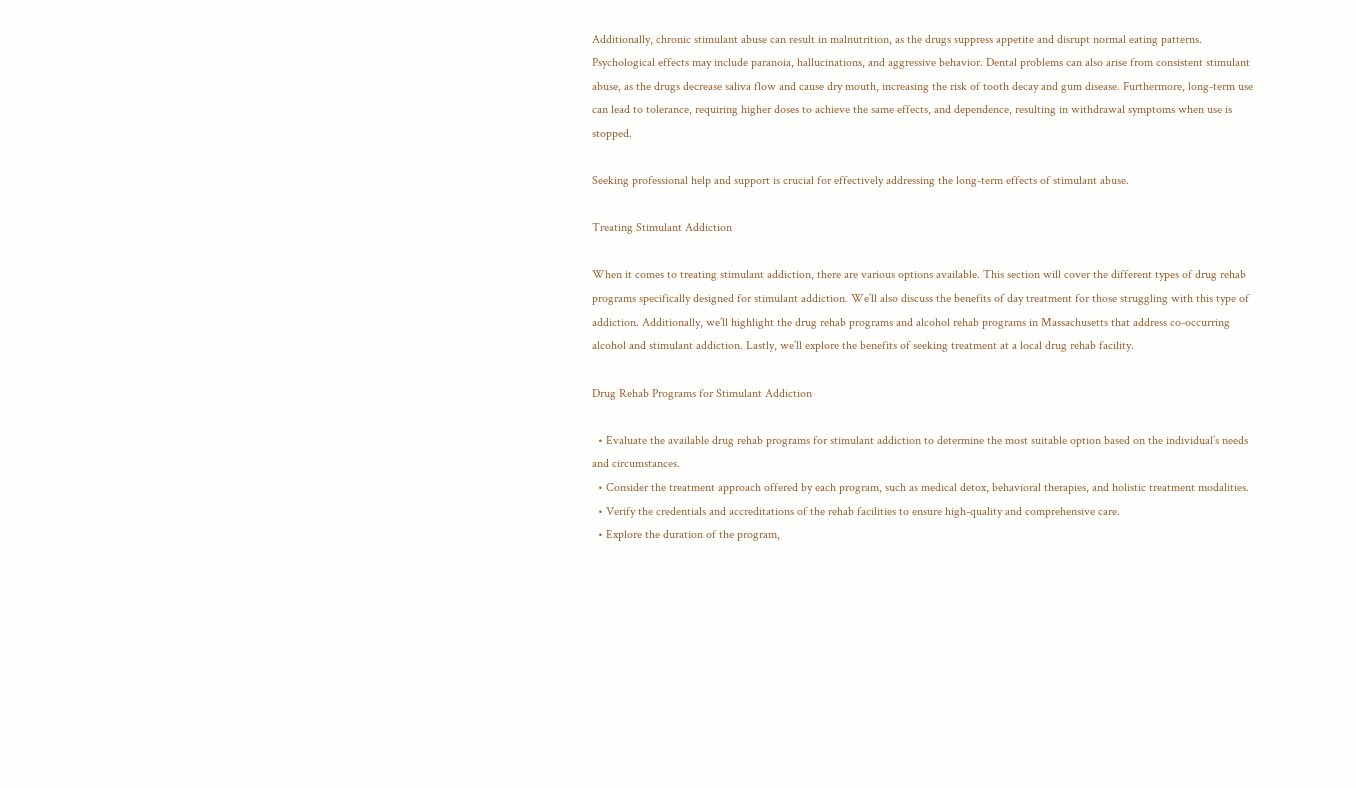Additionally, chronic stimulant abuse can result in malnutrition, as the drugs suppress appetite and disrupt normal eating patterns. Psychological effects may include paranoia, hallucinations, and aggressive behavior. Dental problems can also arise from consistent stimulant abuse, as the drugs decrease saliva flow and cause dry mouth, increasing the risk of tooth decay and gum disease. Furthermore, long-term use can lead to tolerance, requiring higher doses to achieve the same effects, and dependence, resulting in withdrawal symptoms when use is stopped.

Seeking professional help and support is crucial for effectively addressing the long-term effects of stimulant abuse.

Treating Stimulant Addiction

When it comes to treating stimulant addiction, there are various options available. This section will cover the different types of drug rehab programs specifically designed for stimulant addiction. We’ll also discuss the benefits of day treatment for those struggling with this type of addiction. Additionally, we’ll highlight the drug rehab programs and alcohol rehab programs in Massachusetts that address co-occurring alcohol and stimulant addiction. Lastly, we’ll explore the benefits of seeking treatment at a local drug rehab facility.

Drug Rehab Programs for Stimulant Addiction

  • Evaluate the available drug rehab programs for stimulant addiction to determine the most suitable option based on the individual’s needs and circumstances.
  • Consider the treatment approach offered by each program, such as medical detox, behavioral therapies, and holistic treatment modalities.
  • Verify the credentials and accreditations of the rehab facilities to ensure high-quality and comprehensive care.
  • Explore the duration of the program,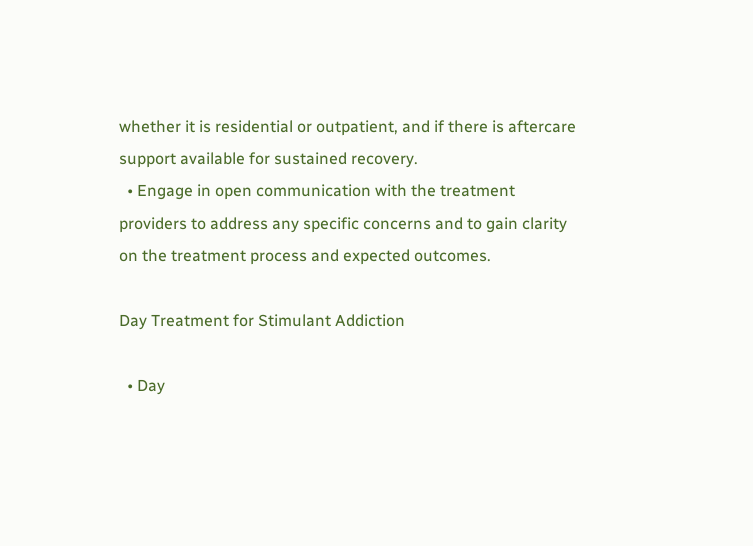whether it is residential or outpatient, and if there is aftercare support available for sustained recovery.
  • Engage in open communication with the treatment providers to address any specific concerns and to gain clarity on the treatment process and expected outcomes.

Day Treatment for Stimulant Addiction

  • Day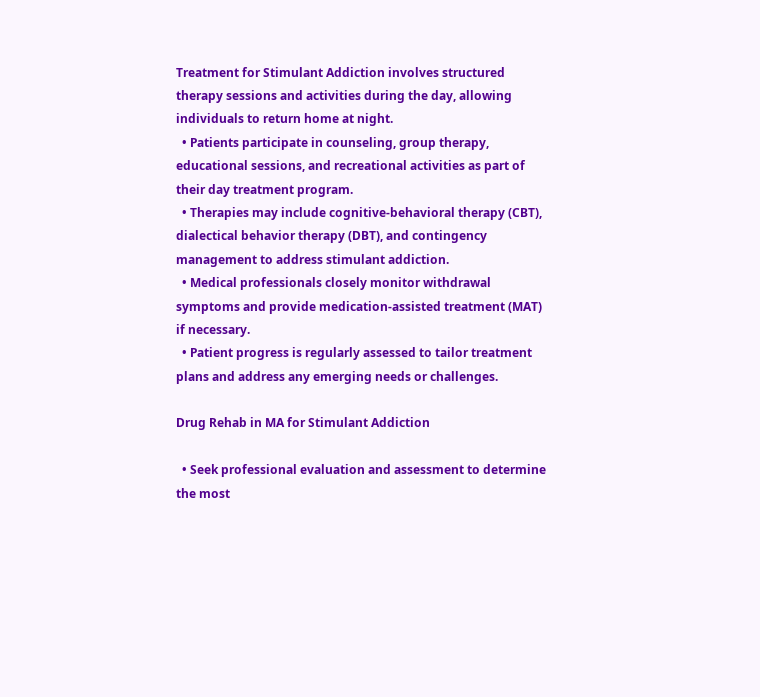Treatment for Stimulant Addiction involves structured therapy sessions and activities during the day, allowing individuals to return home at night.
  • Patients participate in counseling, group therapy, educational sessions, and recreational activities as part of their day treatment program.
  • Therapies may include cognitive-behavioral therapy (CBT), dialectical behavior therapy (DBT), and contingency management to address stimulant addiction.
  • Medical professionals closely monitor withdrawal symptoms and provide medication-assisted treatment (MAT) if necessary.
  • Patient progress is regularly assessed to tailor treatment plans and address any emerging needs or challenges.

Drug Rehab in MA for Stimulant Addiction

  • Seek professional evaluation and assessment to determine the most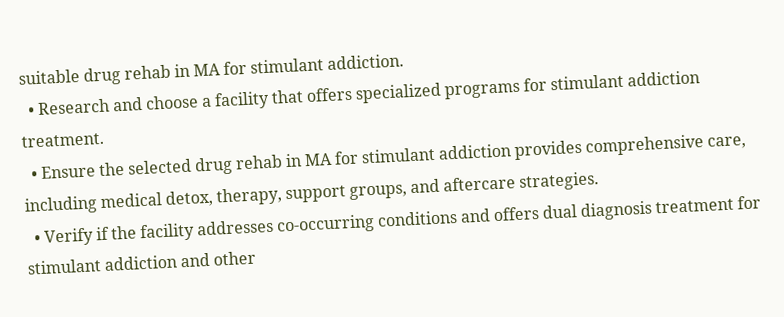suitable drug rehab in MA for stimulant addiction.
  • Research and choose a facility that offers specialized programs for stimulant addiction treatment.
  • Ensure the selected drug rehab in MA for stimulant addiction provides comprehensive care, including medical detox, therapy, support groups, and aftercare strategies.
  • Verify if the facility addresses co-occurring conditions and offers dual diagnosis treatment for stimulant addiction and other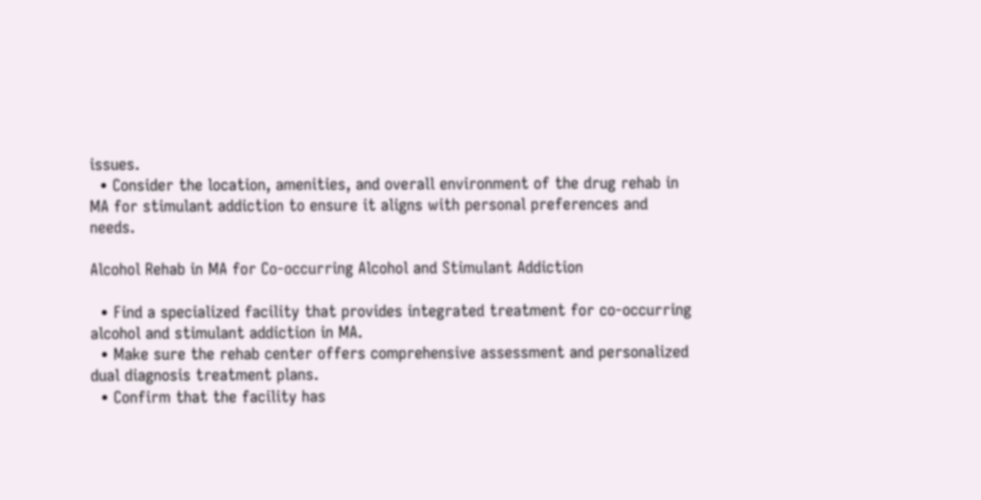issues.
  • Consider the location, amenities, and overall environment of the drug rehab in MA for stimulant addiction to ensure it aligns with personal preferences and needs.

Alcohol Rehab in MA for Co-occurring Alcohol and Stimulant Addiction

  • Find a specialized facility that provides integrated treatment for co-occurring alcohol and stimulant addiction in MA.
  • Make sure the rehab center offers comprehensive assessment and personalized dual diagnosis treatment plans.
  • Confirm that the facility has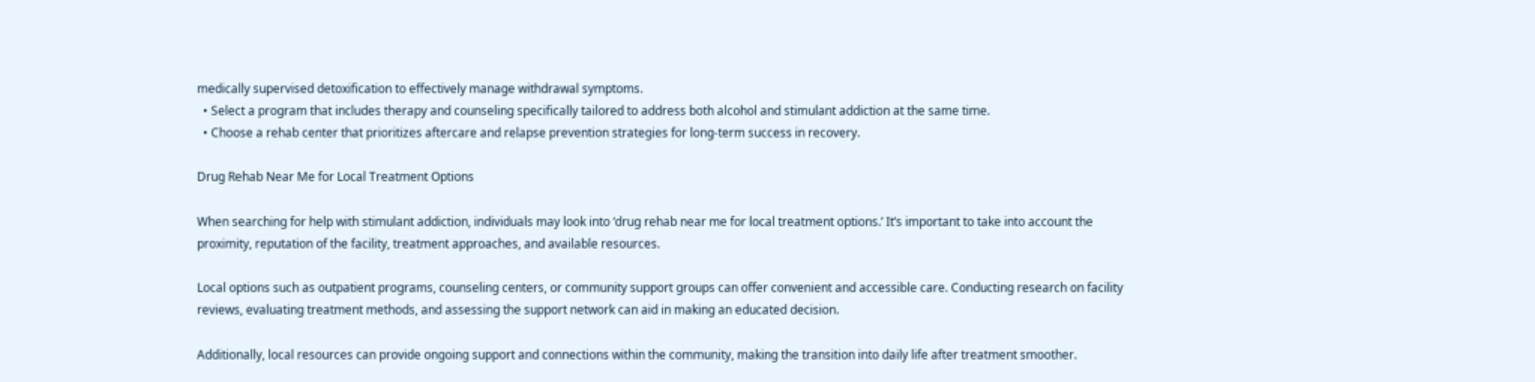medically supervised detoxification to effectively manage withdrawal symptoms.
  • Select a program that includes therapy and counseling specifically tailored to address both alcohol and stimulant addiction at the same time.
  • Choose a rehab center that prioritizes aftercare and relapse prevention strategies for long-term success in recovery.

Drug Rehab Near Me for Local Treatment Options

When searching for help with stimulant addiction, individuals may look into ‘drug rehab near me for local treatment options.’ It’s important to take into account the proximity, reputation of the facility, treatment approaches, and available resources.

Local options such as outpatient programs, counseling centers, or community support groups can offer convenient and accessible care. Conducting research on facility reviews, evaluating treatment methods, and assessing the support network can aid in making an educated decision.

Additionally, local resources can provide ongoing support and connections within the community, making the transition into daily life after treatment smoother.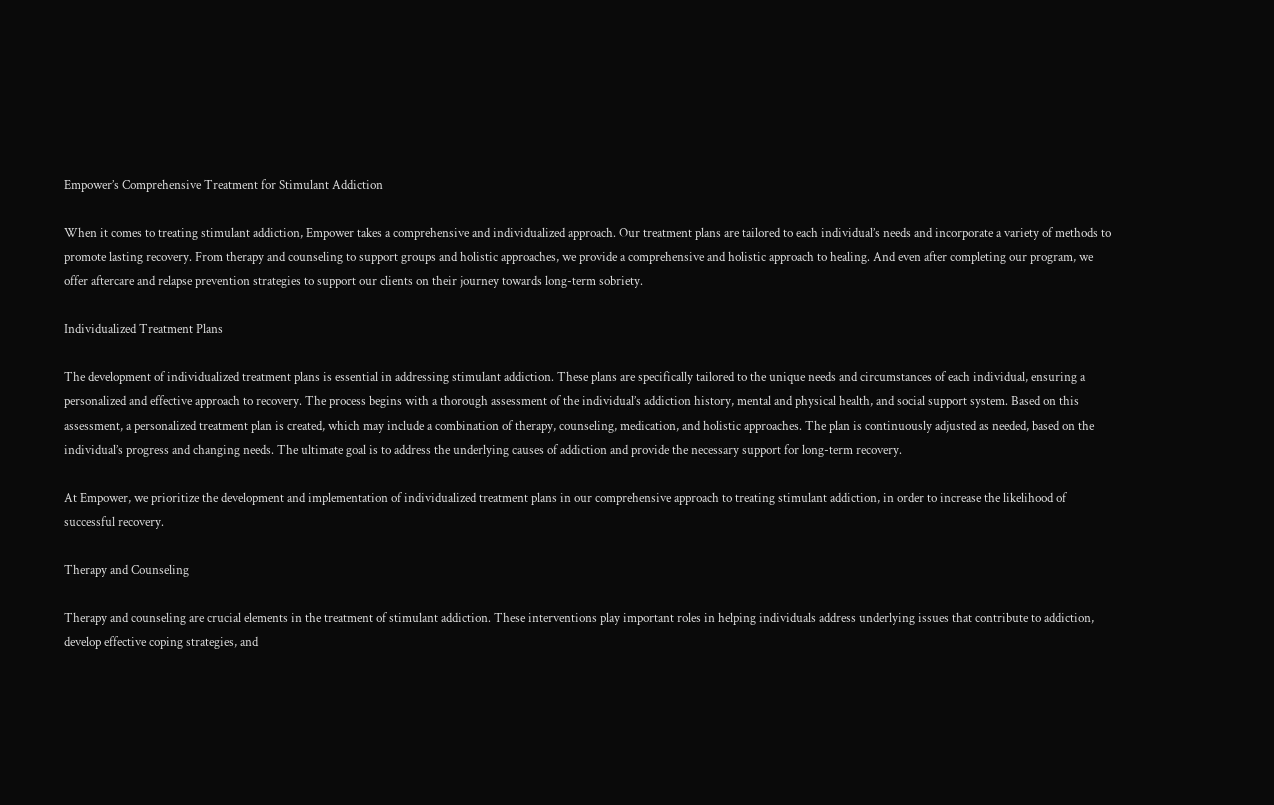Empower’s Comprehensive Treatment for Stimulant Addiction

When it comes to treating stimulant addiction, Empower takes a comprehensive and individualized approach. Our treatment plans are tailored to each individual’s needs and incorporate a variety of methods to promote lasting recovery. From therapy and counseling to support groups and holistic approaches, we provide a comprehensive and holistic approach to healing. And even after completing our program, we offer aftercare and relapse prevention strategies to support our clients on their journey towards long-term sobriety.

Individualized Treatment Plans

The development of individualized treatment plans is essential in addressing stimulant addiction. These plans are specifically tailored to the unique needs and circumstances of each individual, ensuring a personalized and effective approach to recovery. The process begins with a thorough assessment of the individual’s addiction history, mental and physical health, and social support system. Based on this assessment, a personalized treatment plan is created, which may include a combination of therapy, counseling, medication, and holistic approaches. The plan is continuously adjusted as needed, based on the individual’s progress and changing needs. The ultimate goal is to address the underlying causes of addiction and provide the necessary support for long-term recovery.

At Empower, we prioritize the development and implementation of individualized treatment plans in our comprehensive approach to treating stimulant addiction, in order to increase the likelihood of successful recovery.

Therapy and Counseling

Therapy and counseling are crucial elements in the treatment of stimulant addiction. These interventions play important roles in helping individuals address underlying issues that contribute to addiction, develop effective coping strategies, and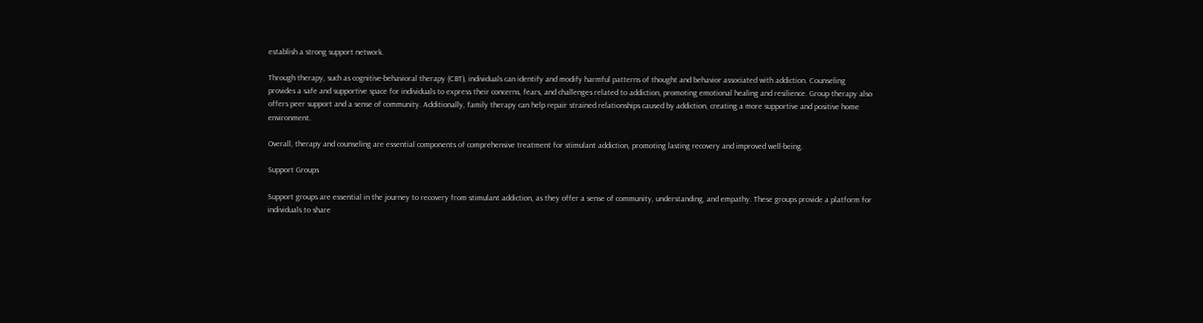establish a strong support network.

Through therapy, such as cognitive-behavioral therapy (CBT), individuals can identify and modify harmful patterns of thought and behavior associated with addiction. Counseling provides a safe and supportive space for individuals to express their concerns, fears, and challenges related to addiction, promoting emotional healing and resilience. Group therapy also offers peer support and a sense of community. Additionally, family therapy can help repair strained relationships caused by addiction, creating a more supportive and positive home environment.

Overall, therapy and counseling are essential components of comprehensive treatment for stimulant addiction, promoting lasting recovery and improved well-being.

Support Groups

Support groups are essential in the journey to recovery from stimulant addiction, as they offer a sense of community, understanding, and empathy. These groups provide a platform for individuals to share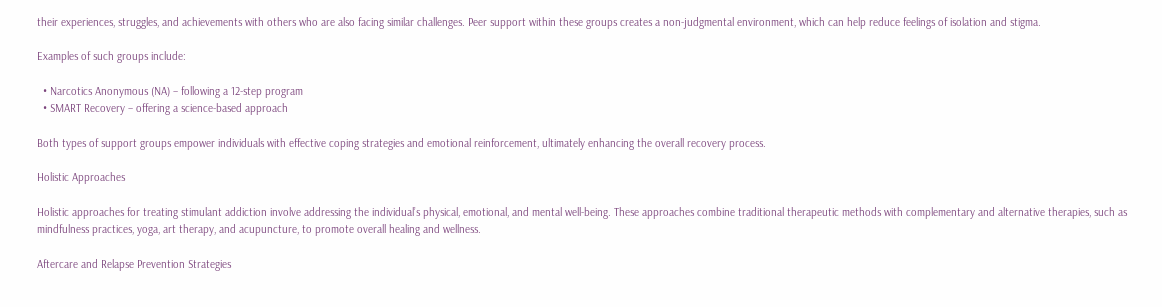their experiences, struggles, and achievements with others who are also facing similar challenges. Peer support within these groups creates a non-judgmental environment, which can help reduce feelings of isolation and stigma.

Examples of such groups include:

  • Narcotics Anonymous (NA) – following a 12-step program
  • SMART Recovery – offering a science-based approach

Both types of support groups empower individuals with effective coping strategies and emotional reinforcement, ultimately enhancing the overall recovery process.

Holistic Approaches

Holistic approaches for treating stimulant addiction involve addressing the individual’s physical, emotional, and mental well-being. These approaches combine traditional therapeutic methods with complementary and alternative therapies, such as mindfulness practices, yoga, art therapy, and acupuncture, to promote overall healing and wellness.

Aftercare and Relapse Prevention Strategies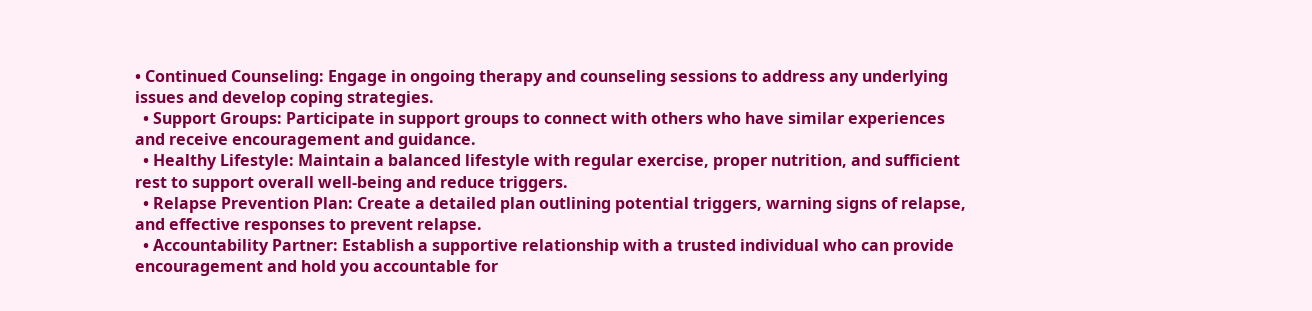• Continued Counseling: Engage in ongoing therapy and counseling sessions to address any underlying issues and develop coping strategies.
  • Support Groups: Participate in support groups to connect with others who have similar experiences and receive encouragement and guidance.
  • Healthy Lifestyle: Maintain a balanced lifestyle with regular exercise, proper nutrition, and sufficient rest to support overall well-being and reduce triggers.
  • Relapse Prevention Plan: Create a detailed plan outlining potential triggers, warning signs of relapse, and effective responses to prevent relapse.
  • Accountability Partner: Establish a supportive relationship with a trusted individual who can provide encouragement and hold you accountable for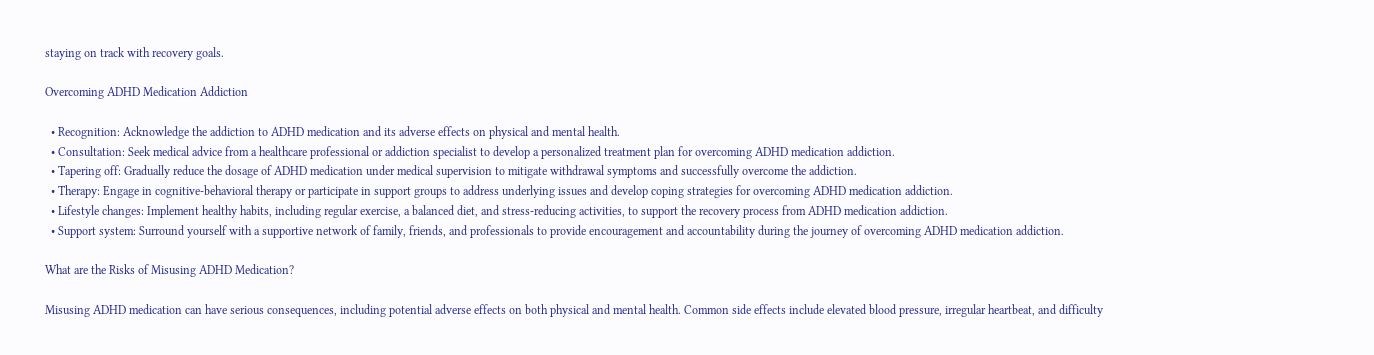staying on track with recovery goals.

Overcoming ADHD Medication Addiction

  • Recognition: Acknowledge the addiction to ADHD medication and its adverse effects on physical and mental health.
  • Consultation: Seek medical advice from a healthcare professional or addiction specialist to develop a personalized treatment plan for overcoming ADHD medication addiction.
  • Tapering off: Gradually reduce the dosage of ADHD medication under medical supervision to mitigate withdrawal symptoms and successfully overcome the addiction.
  • Therapy: Engage in cognitive-behavioral therapy or participate in support groups to address underlying issues and develop coping strategies for overcoming ADHD medication addiction.
  • Lifestyle changes: Implement healthy habits, including regular exercise, a balanced diet, and stress-reducing activities, to support the recovery process from ADHD medication addiction.
  • Support system: Surround yourself with a supportive network of family, friends, and professionals to provide encouragement and accountability during the journey of overcoming ADHD medication addiction.

What are the Risks of Misusing ADHD Medication?

Misusing ADHD medication can have serious consequences, including potential adverse effects on both physical and mental health. Common side effects include elevated blood pressure, irregular heartbeat, and difficulty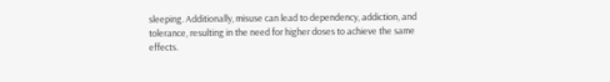sleeping. Additionally, misuse can lead to dependency, addiction, and tolerance, resulting in the need for higher doses to achieve the same effects.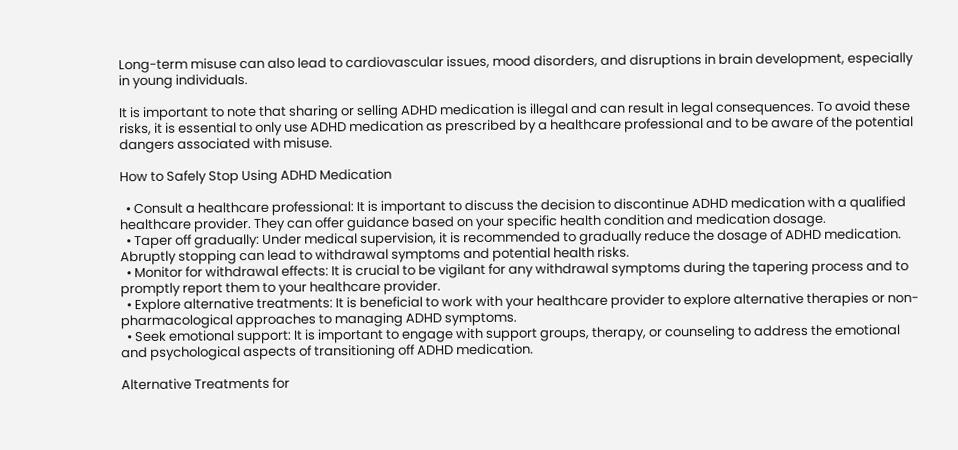Long-term misuse can also lead to cardiovascular issues, mood disorders, and disruptions in brain development, especially in young individuals.

It is important to note that sharing or selling ADHD medication is illegal and can result in legal consequences. To avoid these risks, it is essential to only use ADHD medication as prescribed by a healthcare professional and to be aware of the potential dangers associated with misuse.

How to Safely Stop Using ADHD Medication

  • Consult a healthcare professional: It is important to discuss the decision to discontinue ADHD medication with a qualified healthcare provider. They can offer guidance based on your specific health condition and medication dosage.
  • Taper off gradually: Under medical supervision, it is recommended to gradually reduce the dosage of ADHD medication. Abruptly stopping can lead to withdrawal symptoms and potential health risks.
  • Monitor for withdrawal effects: It is crucial to be vigilant for any withdrawal symptoms during the tapering process and to promptly report them to your healthcare provider.
  • Explore alternative treatments: It is beneficial to work with your healthcare provider to explore alternative therapies or non-pharmacological approaches to managing ADHD symptoms.
  • Seek emotional support: It is important to engage with support groups, therapy, or counseling to address the emotional and psychological aspects of transitioning off ADHD medication.

Alternative Treatments for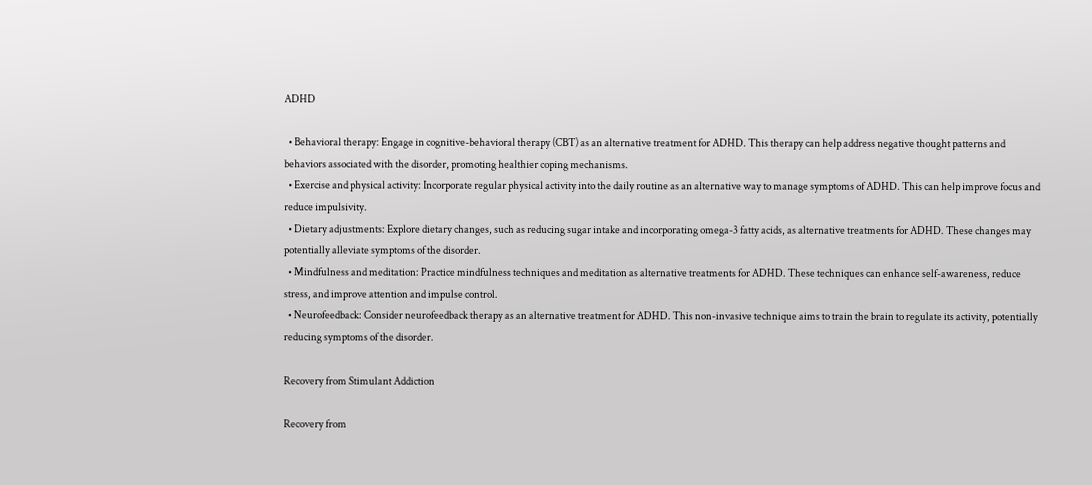ADHD

  • Behavioral therapy: Engage in cognitive-behavioral therapy (CBT) as an alternative treatment for ADHD. This therapy can help address negative thought patterns and behaviors associated with the disorder, promoting healthier coping mechanisms.
  • Exercise and physical activity: Incorporate regular physical activity into the daily routine as an alternative way to manage symptoms of ADHD. This can help improve focus and reduce impulsivity.
  • Dietary adjustments: Explore dietary changes, such as reducing sugar intake and incorporating omega-3 fatty acids, as alternative treatments for ADHD. These changes may potentially alleviate symptoms of the disorder.
  • Mindfulness and meditation: Practice mindfulness techniques and meditation as alternative treatments for ADHD. These techniques can enhance self-awareness, reduce stress, and improve attention and impulse control.
  • Neurofeedback: Consider neurofeedback therapy as an alternative treatment for ADHD. This non-invasive technique aims to train the brain to regulate its activity, potentially reducing symptoms of the disorder.

Recovery from Stimulant Addiction

Recovery from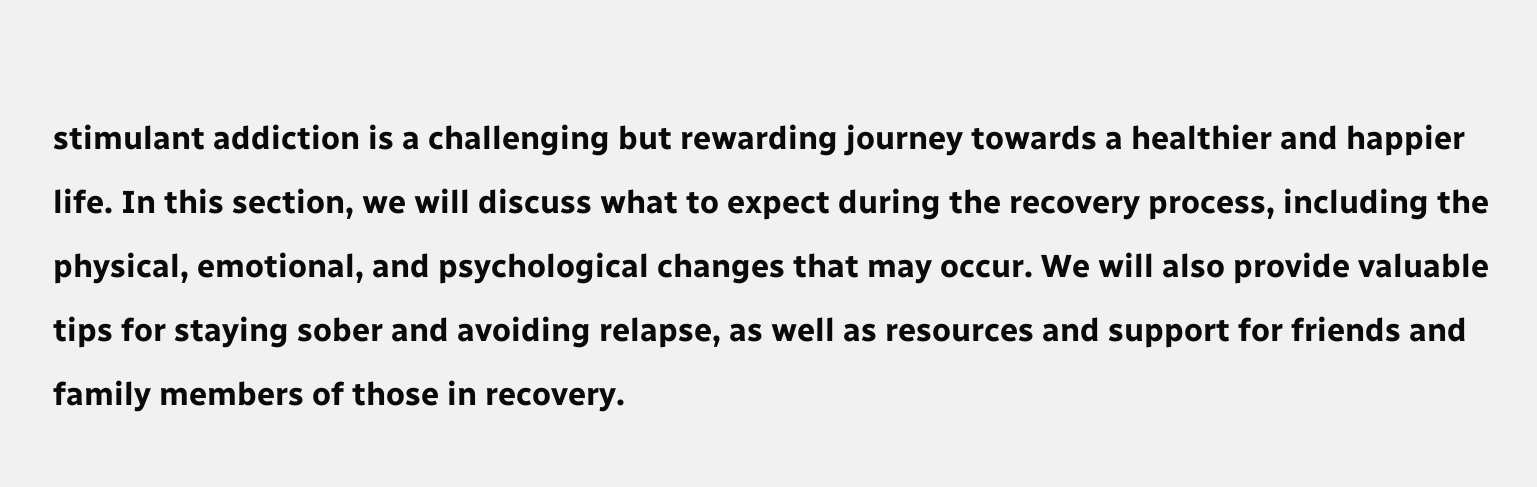stimulant addiction is a challenging but rewarding journey towards a healthier and happier life. In this section, we will discuss what to expect during the recovery process, including the physical, emotional, and psychological changes that may occur. We will also provide valuable tips for staying sober and avoiding relapse, as well as resources and support for friends and family members of those in recovery.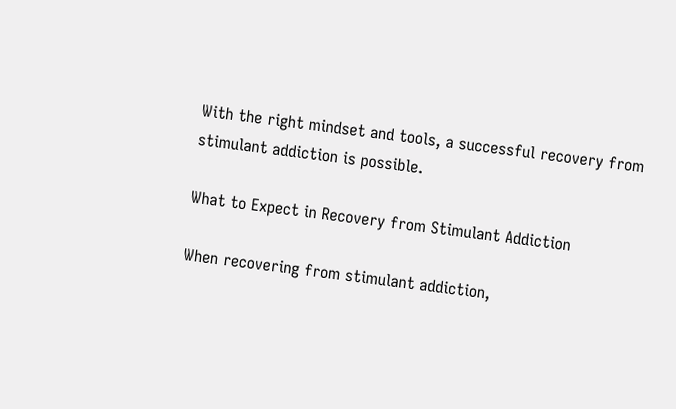With the right mindset and tools, a successful recovery from stimulant addiction is possible.

What to Expect in Recovery from Stimulant Addiction

When recovering from stimulant addiction,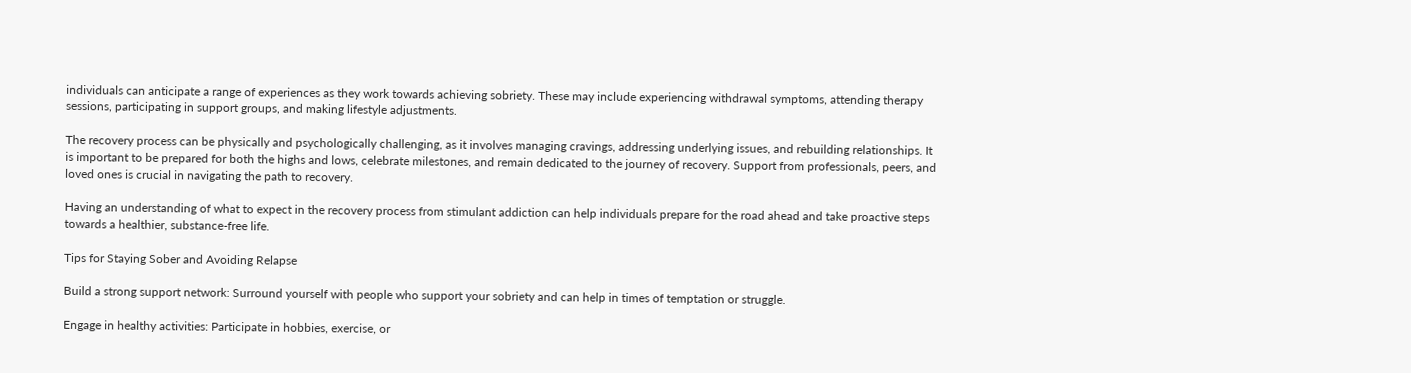individuals can anticipate a range of experiences as they work towards achieving sobriety. These may include experiencing withdrawal symptoms, attending therapy sessions, participating in support groups, and making lifestyle adjustments.

The recovery process can be physically and psychologically challenging, as it involves managing cravings, addressing underlying issues, and rebuilding relationships. It is important to be prepared for both the highs and lows, celebrate milestones, and remain dedicated to the journey of recovery. Support from professionals, peers, and loved ones is crucial in navigating the path to recovery.

Having an understanding of what to expect in the recovery process from stimulant addiction can help individuals prepare for the road ahead and take proactive steps towards a healthier, substance-free life.

Tips for Staying Sober and Avoiding Relapse

Build a strong support network: Surround yourself with people who support your sobriety and can help in times of temptation or struggle.

Engage in healthy activities: Participate in hobbies, exercise, or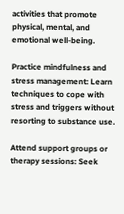activities that promote physical, mental, and emotional well-being.

Practice mindfulness and stress management: Learn techniques to cope with stress and triggers without resorting to substance use.

Attend support groups or therapy sessions: Seek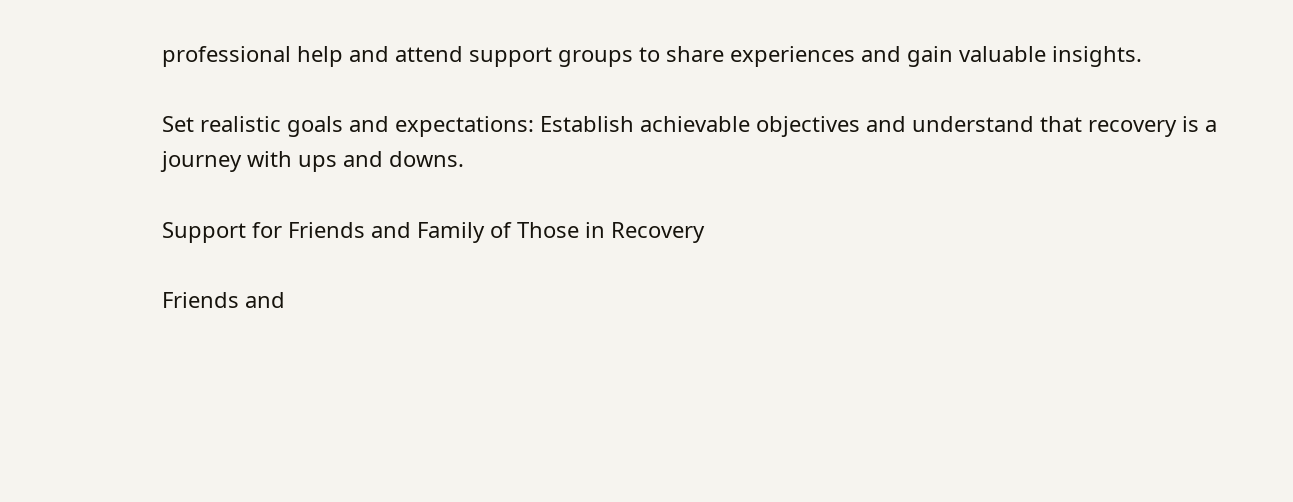professional help and attend support groups to share experiences and gain valuable insights.

Set realistic goals and expectations: Establish achievable objectives and understand that recovery is a journey with ups and downs.

Support for Friends and Family of Those in Recovery

Friends and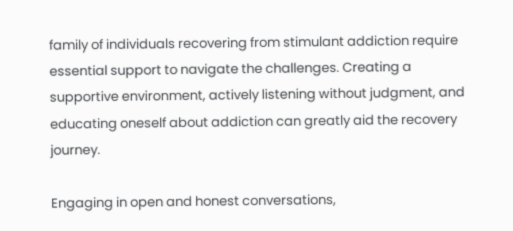family of individuals recovering from stimulant addiction require essential support to navigate the challenges. Creating a supportive environment, actively listening without judgment, and educating oneself about addiction can greatly aid the recovery journey.

Engaging in open and honest conversations,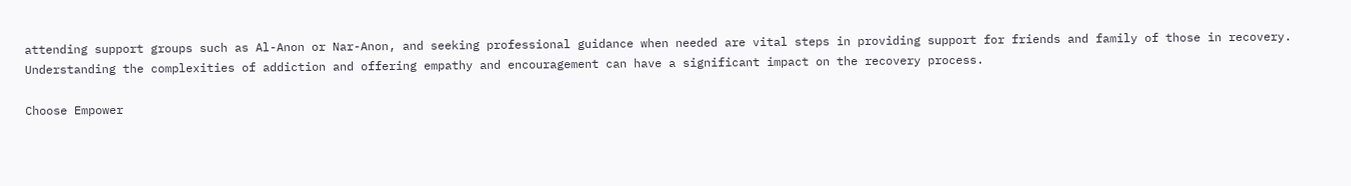attending support groups such as Al-Anon or Nar-Anon, and seeking professional guidance when needed are vital steps in providing support for friends and family of those in recovery. Understanding the complexities of addiction and offering empathy and encouragement can have a significant impact on the recovery process.

Choose Empower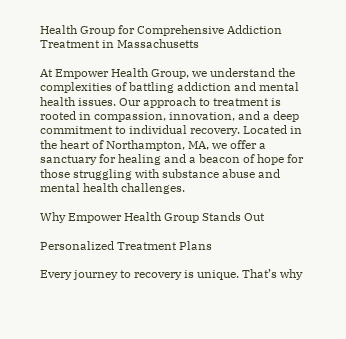Health Group for Comprehensive Addiction Treatment in Massachusetts

At Empower Health Group, we understand the complexities of battling addiction and mental health issues. Our approach to treatment is rooted in compassion, innovation, and a deep commitment to individual recovery. Located in the heart of Northampton, MA, we offer a sanctuary for healing and a beacon of hope for those struggling with substance abuse and mental health challenges.

Why Empower Health Group Stands Out

Personalized Treatment Plans

Every journey to recovery is unique. That’s why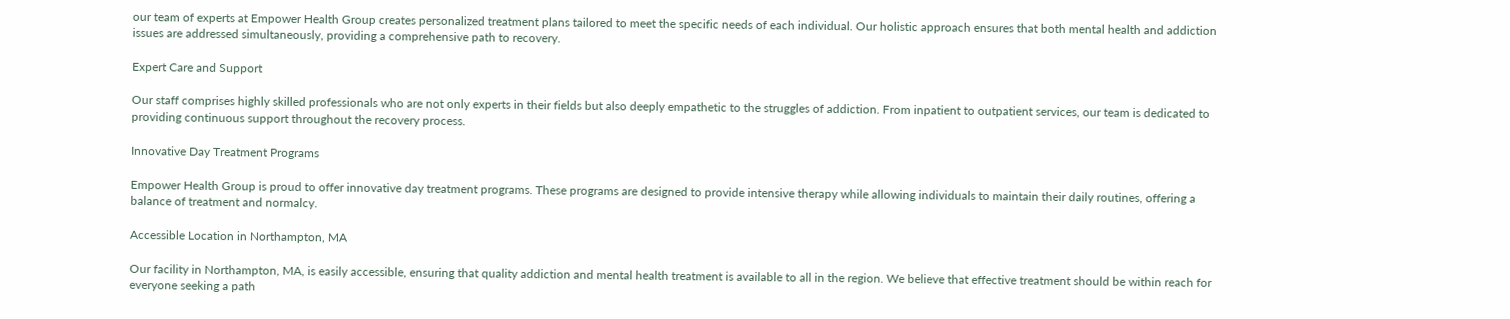our team of experts at Empower Health Group creates personalized treatment plans tailored to meet the specific needs of each individual. Our holistic approach ensures that both mental health and addiction issues are addressed simultaneously, providing a comprehensive path to recovery.

Expert Care and Support

Our staff comprises highly skilled professionals who are not only experts in their fields but also deeply empathetic to the struggles of addiction. From inpatient to outpatient services, our team is dedicated to providing continuous support throughout the recovery process.

Innovative Day Treatment Programs

Empower Health Group is proud to offer innovative day treatment programs. These programs are designed to provide intensive therapy while allowing individuals to maintain their daily routines, offering a balance of treatment and normalcy.

Accessible Location in Northampton, MA

Our facility in Northampton, MA, is easily accessible, ensuring that quality addiction and mental health treatment is available to all in the region. We believe that effective treatment should be within reach for everyone seeking a path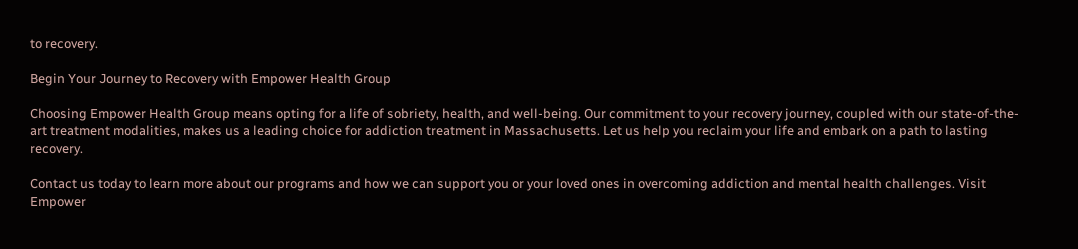to recovery.

Begin Your Journey to Recovery with Empower Health Group

Choosing Empower Health Group means opting for a life of sobriety, health, and well-being. Our commitment to your recovery journey, coupled with our state-of-the-art treatment modalities, makes us a leading choice for addiction treatment in Massachusetts. Let us help you reclaim your life and embark on a path to lasting recovery.

Contact us today to learn more about our programs and how we can support you or your loved ones in overcoming addiction and mental health challenges. Visit Empower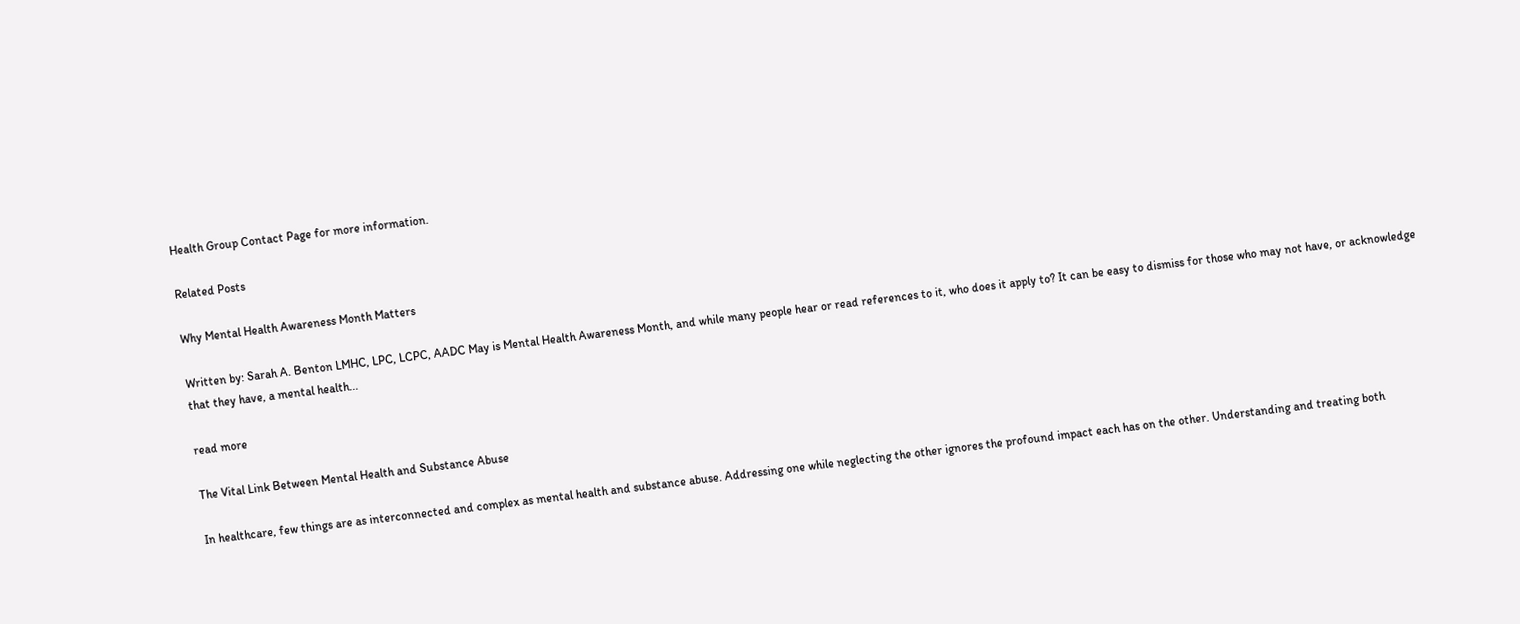Health Group Contact Page for more information.

Related Posts

Why Mental Health Awareness Month Matters

Written by: Sarah A. Benton LMHC, LPC, LCPC, AADC May is Mental Health Awareness Month, and while many people hear or read references to it, who does it apply to? It can be easy to dismiss for those who may not have, or acknowledge that they have, a mental health...

read more

The Vital Link Between Mental Health and Substance Abuse

In healthcare, few things are as interconnected and complex as mental health and substance abuse. Addressing one while neglecting the other ignores the profound impact each has on the other. Understanding and treating both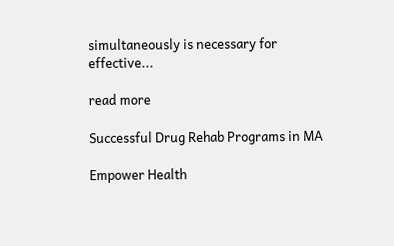simultaneously is necessary for effective...

read more

Successful Drug Rehab Programs in MA

Empower Health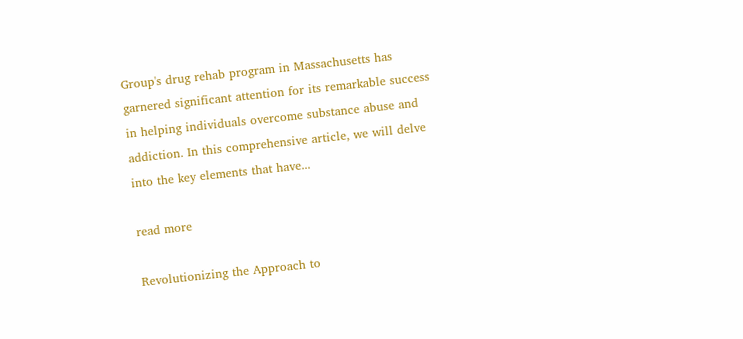Group's drug rehab program in Massachusetts has garnered significant attention for its remarkable success in helping individuals overcome substance abuse and addiction. In this comprehensive article, we will delve into the key elements that have...

read more

Revolutionizing the Approach to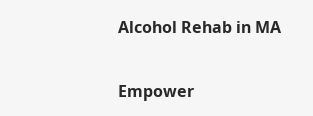Alcohol Rehab in MA

Empower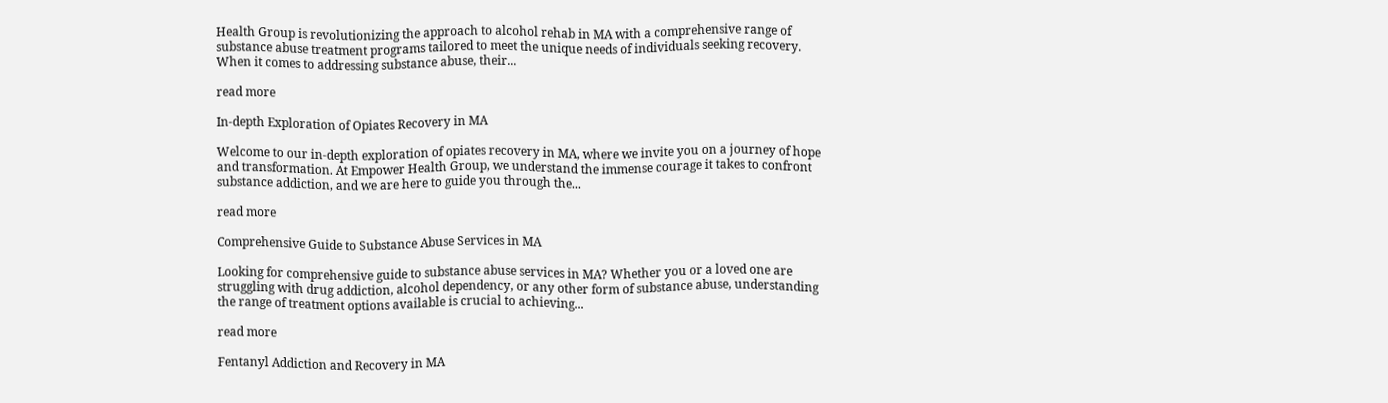Health Group is revolutionizing the approach to alcohol rehab in MA with a comprehensive range of substance abuse treatment programs tailored to meet the unique needs of individuals seeking recovery. When it comes to addressing substance abuse, their...

read more

In-depth Exploration of Opiates Recovery in MA

Welcome to our in-depth exploration of opiates recovery in MA, where we invite you on a journey of hope and transformation. At Empower Health Group, we understand the immense courage it takes to confront substance addiction, and we are here to guide you through the...

read more

Comprehensive Guide to Substance Abuse Services in MA

Looking for comprehensive guide to substance abuse services in MA? Whether you or a loved one are struggling with drug addiction, alcohol dependency, or any other form of substance abuse, understanding the range of treatment options available is crucial to achieving...

read more

Fentanyl Addiction and Recovery in MA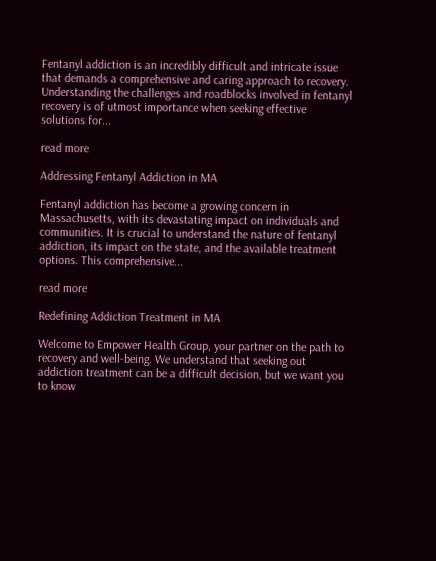Fentanyl addiction is an incredibly difficult and intricate issue that demands a comprehensive and caring approach to recovery. Understanding the challenges and roadblocks involved in fentanyl recovery is of utmost importance when seeking effective solutions for...

read more

Addressing Fentanyl Addiction in MA

Fentanyl addiction has become a growing concern in Massachusetts, with its devastating impact on individuals and communities. It is crucial to understand the nature of fentanyl addiction, its impact on the state, and the available treatment options. This comprehensive...

read more

Redefining Addiction Treatment in MA

Welcome to Empower Health Group, your partner on the path to recovery and well-being. We understand that seeking out addiction treatment can be a difficult decision, but we want you to know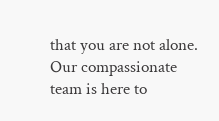that you are not alone. Our compassionate team is here to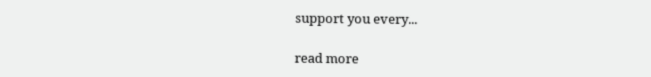support you every...

read more